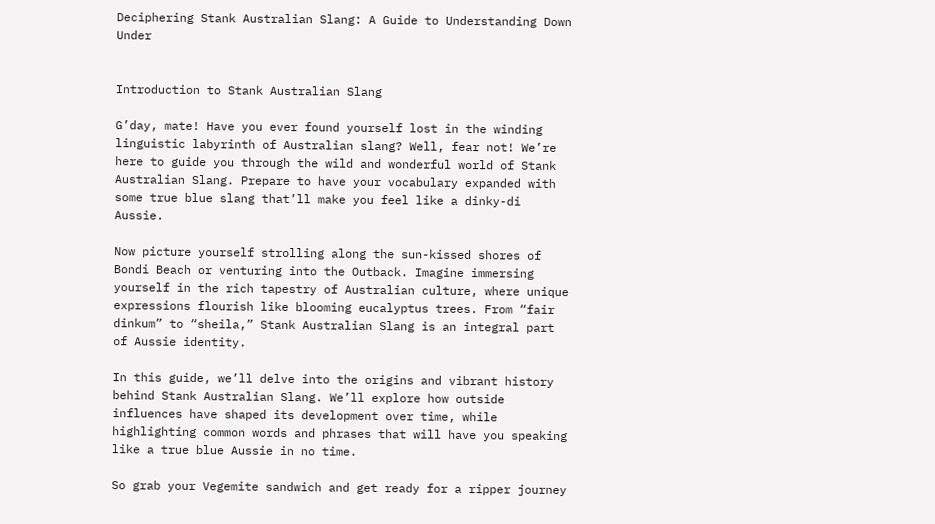Deciphering Stank Australian Slang: A Guide to Understanding Down Under


Introduction to Stank Australian Slang

G’day, mate! Have you ever found yourself lost in the winding linguistic labyrinth of Australian slang? Well, fear not! We’re here to guide you through the wild and wonderful world of Stank Australian Slang. Prepare to have your vocabulary expanded with some true blue slang that’ll make you feel like a dinky-di Aussie.

Now picture yourself strolling along the sun-kissed shores of Bondi Beach or venturing into the Outback. Imagine immersing yourself in the rich tapestry of Australian culture, where unique expressions flourish like blooming eucalyptus trees. From “fair dinkum” to “sheila,” Stank Australian Slang is an integral part of Aussie identity.

In this guide, we’ll delve into the origins and vibrant history behind Stank Australian Slang. We’ll explore how outside influences have shaped its development over time, while highlighting common words and phrases that will have you speaking like a true blue Aussie in no time.

So grab your Vegemite sandwich and get ready for a ripper journey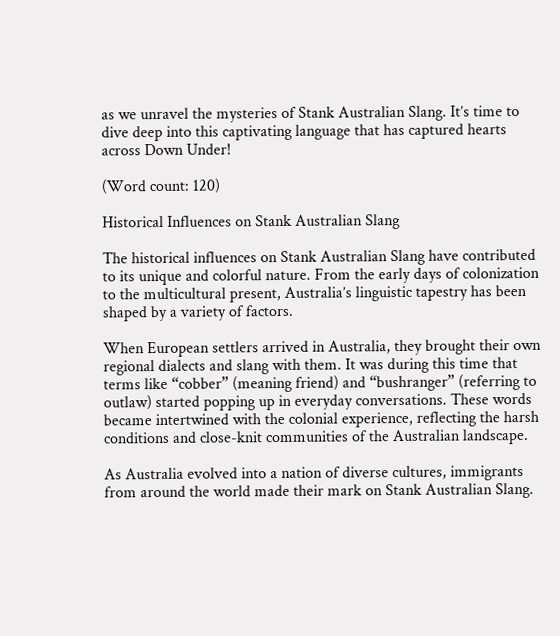as we unravel the mysteries of Stank Australian Slang. It’s time to dive deep into this captivating language that has captured hearts across Down Under!

(Word count: 120)

Historical Influences on Stank Australian Slang

The historical influences on Stank Australian Slang have contributed to its unique and colorful nature. From the early days of colonization to the multicultural present, Australia’s linguistic tapestry has been shaped by a variety of factors.

When European settlers arrived in Australia, they brought their own regional dialects and slang with them. It was during this time that terms like “cobber” (meaning friend) and “bushranger” (referring to outlaw) started popping up in everyday conversations. These words became intertwined with the colonial experience, reflecting the harsh conditions and close-knit communities of the Australian landscape.

As Australia evolved into a nation of diverse cultures, immigrants from around the world made their mark on Stank Australian Slang.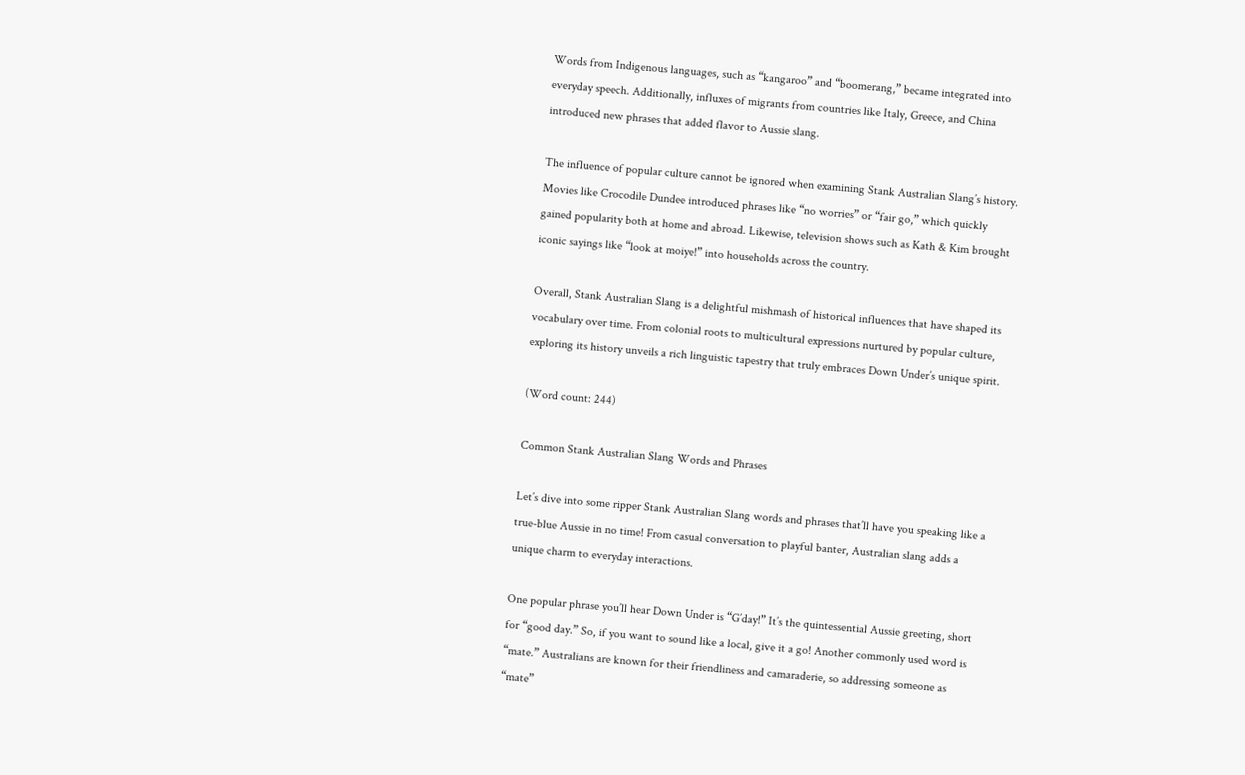Words from Indigenous languages, such as “kangaroo” and “boomerang,” became integrated into everyday speech. Additionally, influxes of migrants from countries like Italy, Greece, and China introduced new phrases that added flavor to Aussie slang.

The influence of popular culture cannot be ignored when examining Stank Australian Slang’s history. Movies like Crocodile Dundee introduced phrases like “no worries” or “fair go,” which quickly gained popularity both at home and abroad. Likewise, television shows such as Kath & Kim brought iconic sayings like “look at moiye!” into households across the country.

Overall, Stank Australian Slang is a delightful mishmash of historical influences that have shaped its vocabulary over time. From colonial roots to multicultural expressions nurtured by popular culture, exploring its history unveils a rich linguistic tapestry that truly embraces Down Under’s unique spirit.

(Word count: 244)

Common Stank Australian Slang Words and Phrases

Let’s dive into some ripper Stank Australian Slang words and phrases that’ll have you speaking like a true-blue Aussie in no time! From casual conversation to playful banter, Australian slang adds a unique charm to everyday interactions.

One popular phrase you’ll hear Down Under is “G’day!” It’s the quintessential Aussie greeting, short for “good day.” So, if you want to sound like a local, give it a go! Another commonly used word is “mate.” Australians are known for their friendliness and camaraderie, so addressing someone as “mate”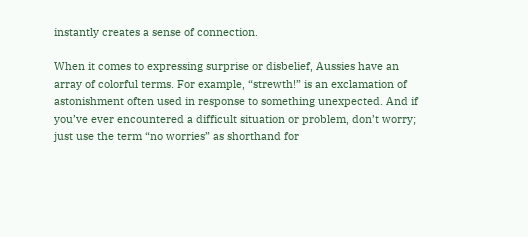instantly creates a sense of connection.

When it comes to expressing surprise or disbelief, Aussies have an array of colorful terms. For example, “strewth!” is an exclamation of astonishment often used in response to something unexpected. And if you’ve ever encountered a difficult situation or problem, don’t worry; just use the term “no worries” as shorthand for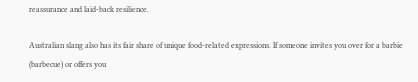reassurance and laid-back resilience.

Australian slang also has its fair share of unique food-related expressions. If someone invites you over for a barbie (barbecue) or offers you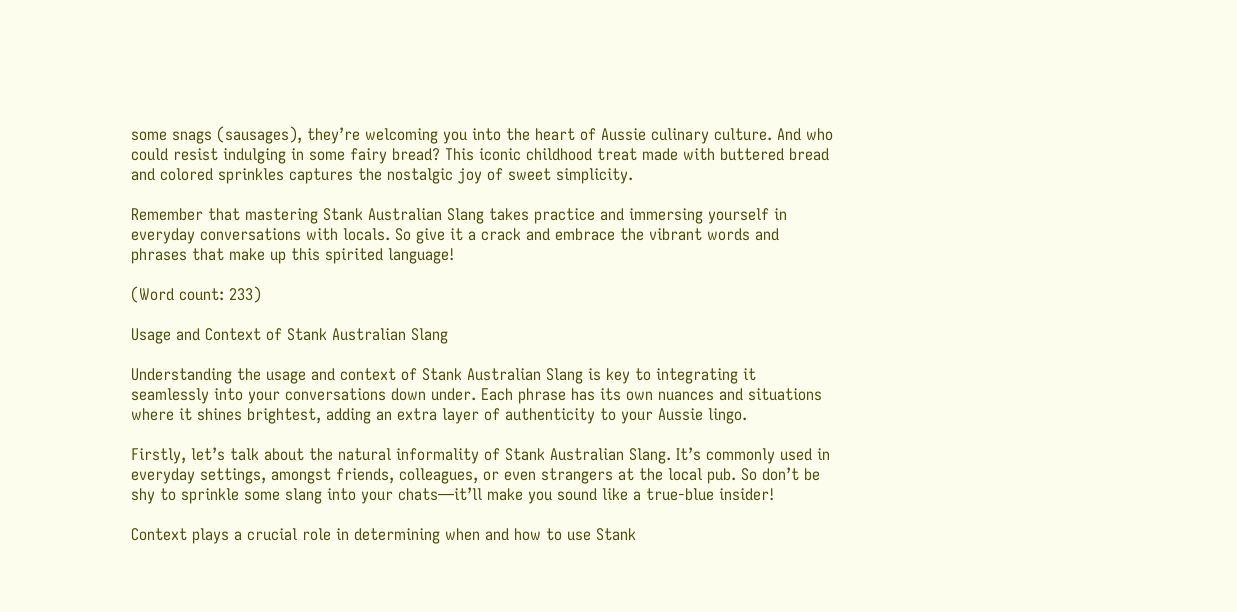some snags (sausages), they’re welcoming you into the heart of Aussie culinary culture. And who could resist indulging in some fairy bread? This iconic childhood treat made with buttered bread and colored sprinkles captures the nostalgic joy of sweet simplicity.

Remember that mastering Stank Australian Slang takes practice and immersing yourself in everyday conversations with locals. So give it a crack and embrace the vibrant words and phrases that make up this spirited language!

(Word count: 233)

Usage and Context of Stank Australian Slang

Understanding the usage and context of Stank Australian Slang is key to integrating it seamlessly into your conversations down under. Each phrase has its own nuances and situations where it shines brightest, adding an extra layer of authenticity to your Aussie lingo.

Firstly, let’s talk about the natural informality of Stank Australian Slang. It’s commonly used in everyday settings, amongst friends, colleagues, or even strangers at the local pub. So don’t be shy to sprinkle some slang into your chats—it’ll make you sound like a true-blue insider!

Context plays a crucial role in determining when and how to use Stank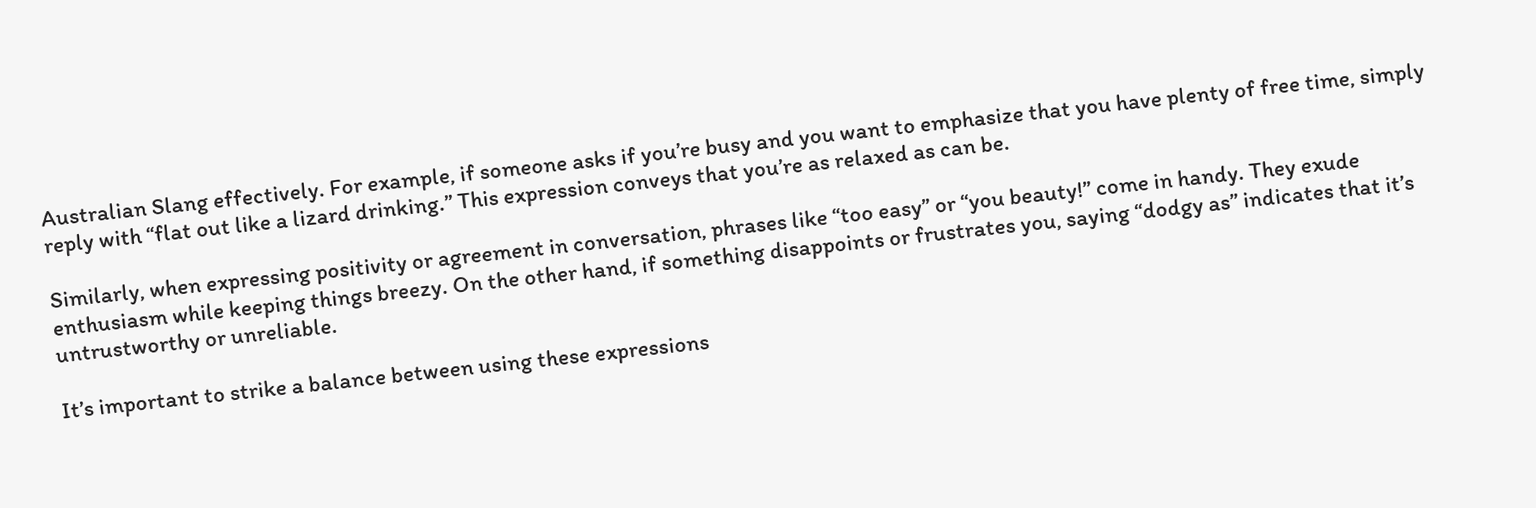Australian Slang effectively. For example, if someone asks if you’re busy and you want to emphasize that you have plenty of free time, simply reply with “flat out like a lizard drinking.” This expression conveys that you’re as relaxed as can be.

Similarly, when expressing positivity or agreement in conversation, phrases like “too easy” or “you beauty!” come in handy. They exude enthusiasm while keeping things breezy. On the other hand, if something disappoints or frustrates you, saying “dodgy as” indicates that it’s untrustworthy or unreliable.

It’s important to strike a balance between using these expressions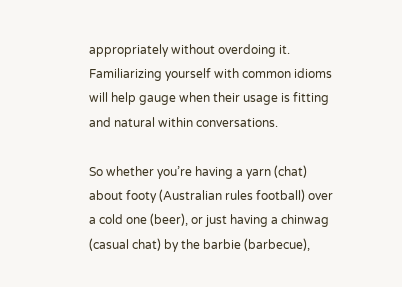appropriately without overdoing it. Familiarizing yourself with common idioms will help gauge when their usage is fitting and natural within conversations.

So whether you’re having a yarn (chat) about footy (Australian rules football) over a cold one (beer), or just having a chinwag (casual chat) by the barbie (barbecue),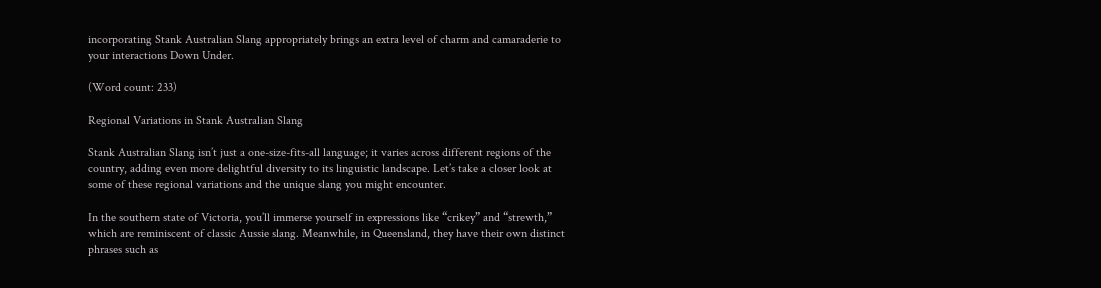incorporating Stank Australian Slang appropriately brings an extra level of charm and camaraderie to your interactions Down Under.

(Word count: 233)

Regional Variations in Stank Australian Slang

Stank Australian Slang isn’t just a one-size-fits-all language; it varies across different regions of the country, adding even more delightful diversity to its linguistic landscape. Let’s take a closer look at some of these regional variations and the unique slang you might encounter.

In the southern state of Victoria, you’ll immerse yourself in expressions like “crikey” and “strewth,” which are reminiscent of classic Aussie slang. Meanwhile, in Queensland, they have their own distinct phrases such as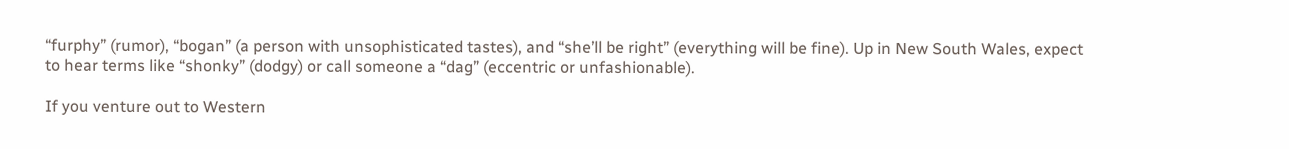“furphy” (rumor), “bogan” (a person with unsophisticated tastes), and “she’ll be right” (everything will be fine). Up in New South Wales, expect to hear terms like “shonky” (dodgy) or call someone a “dag” (eccentric or unfashionable).

If you venture out to Western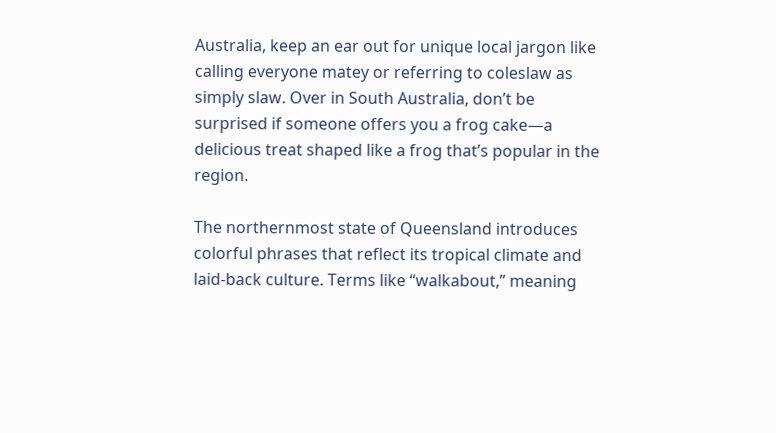Australia, keep an ear out for unique local jargon like calling everyone matey or referring to coleslaw as simply slaw. Over in South Australia, don’t be surprised if someone offers you a frog cake—a delicious treat shaped like a frog that’s popular in the region.

The northernmost state of Queensland introduces colorful phrases that reflect its tropical climate and laid-back culture. Terms like “walkabout,” meaning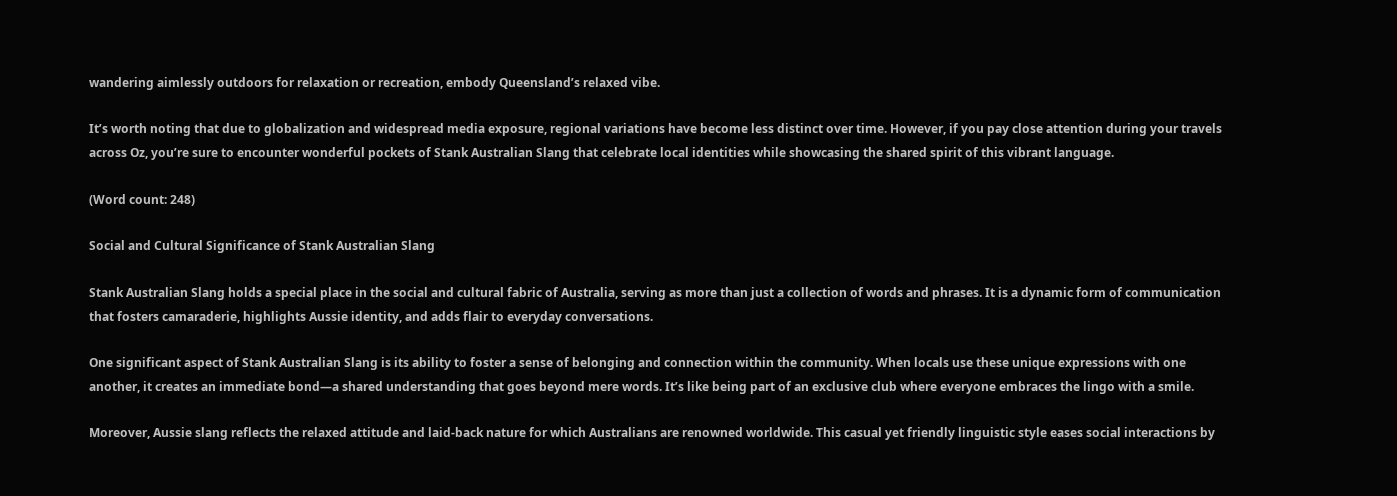wandering aimlessly outdoors for relaxation or recreation, embody Queensland’s relaxed vibe.

It’s worth noting that due to globalization and widespread media exposure, regional variations have become less distinct over time. However, if you pay close attention during your travels across Oz, you’re sure to encounter wonderful pockets of Stank Australian Slang that celebrate local identities while showcasing the shared spirit of this vibrant language.

(Word count: 248)

Social and Cultural Significance of Stank Australian Slang

Stank Australian Slang holds a special place in the social and cultural fabric of Australia, serving as more than just a collection of words and phrases. It is a dynamic form of communication that fosters camaraderie, highlights Aussie identity, and adds flair to everyday conversations.

One significant aspect of Stank Australian Slang is its ability to foster a sense of belonging and connection within the community. When locals use these unique expressions with one another, it creates an immediate bond—a shared understanding that goes beyond mere words. It’s like being part of an exclusive club where everyone embraces the lingo with a smile.

Moreover, Aussie slang reflects the relaxed attitude and laid-back nature for which Australians are renowned worldwide. This casual yet friendly linguistic style eases social interactions by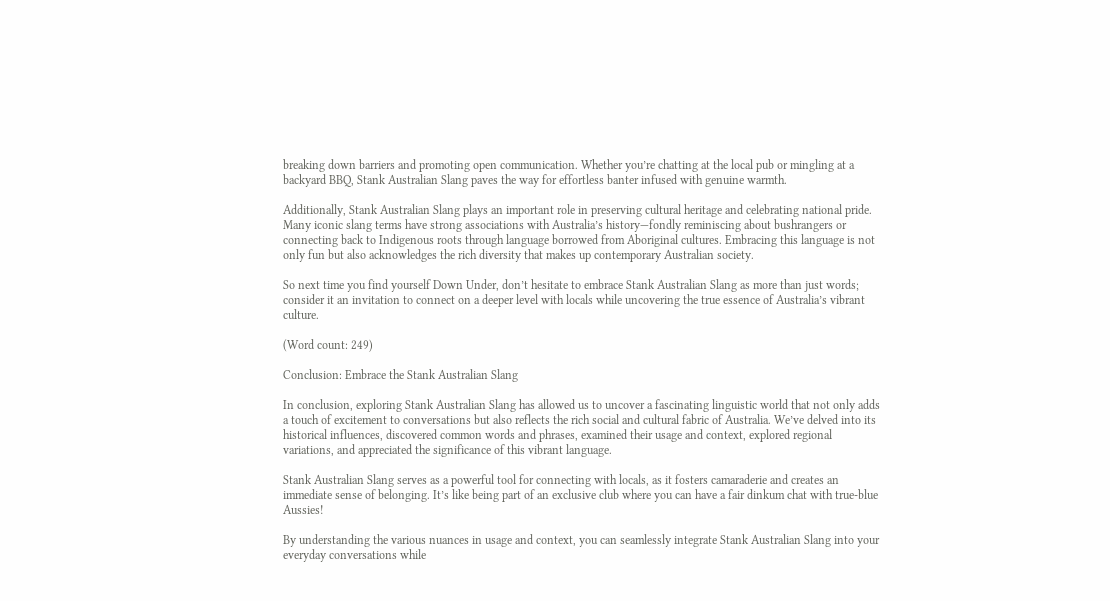breaking down barriers and promoting open communication. Whether you’re chatting at the local pub or mingling at a backyard BBQ, Stank Australian Slang paves the way for effortless banter infused with genuine warmth.

Additionally, Stank Australian Slang plays an important role in preserving cultural heritage and celebrating national pride. Many iconic slang terms have strong associations with Australia’s history—fondly reminiscing about bushrangers or connecting back to Indigenous roots through language borrowed from Aboriginal cultures. Embracing this language is not only fun but also acknowledges the rich diversity that makes up contemporary Australian society.

So next time you find yourself Down Under, don’t hesitate to embrace Stank Australian Slang as more than just words; consider it an invitation to connect on a deeper level with locals while uncovering the true essence of Australia’s vibrant culture.

(Word count: 249)

Conclusion: Embrace the Stank Australian Slang

In conclusion, exploring Stank Australian Slang has allowed us to uncover a fascinating linguistic world that not only adds a touch of excitement to conversations but also reflects the rich social and cultural fabric of Australia. We’ve delved into its historical influences, discovered common words and phrases, examined their usage and context, explored regional variations, and appreciated the significance of this vibrant language.

Stank Australian Slang serves as a powerful tool for connecting with locals, as it fosters camaraderie and creates an immediate sense of belonging. It’s like being part of an exclusive club where you can have a fair dinkum chat with true-blue Aussies!

By understanding the various nuances in usage and context, you can seamlessly integrate Stank Australian Slang into your everyday conversations while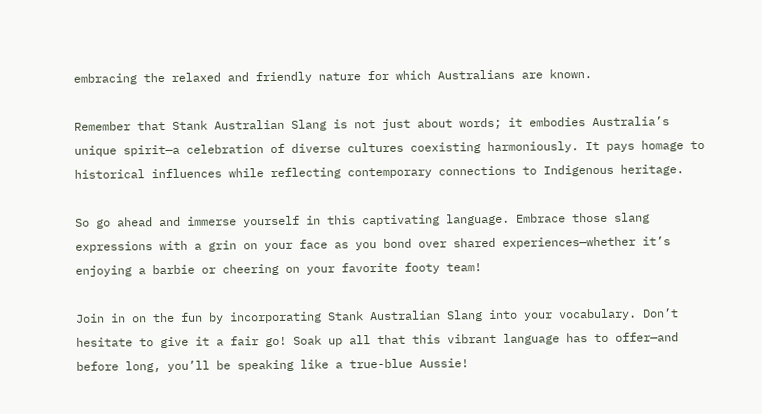embracing the relaxed and friendly nature for which Australians are known.

Remember that Stank Australian Slang is not just about words; it embodies Australia’s unique spirit—a celebration of diverse cultures coexisting harmoniously. It pays homage to historical influences while reflecting contemporary connections to Indigenous heritage.

So go ahead and immerse yourself in this captivating language. Embrace those slang expressions with a grin on your face as you bond over shared experiences—whether it’s enjoying a barbie or cheering on your favorite footy team!

Join in on the fun by incorporating Stank Australian Slang into your vocabulary. Don’t hesitate to give it a fair go! Soak up all that this vibrant language has to offer—and before long, you’ll be speaking like a true-blue Aussie!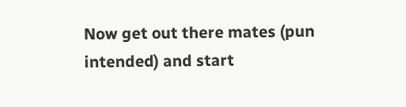Now get out there mates (pun intended) and start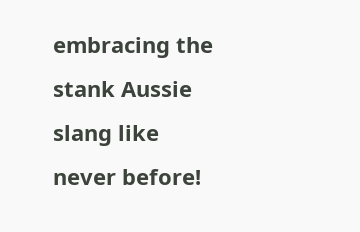embracing the stank Aussie slang like never before!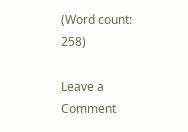(Word count: 258)

Leave a Comment